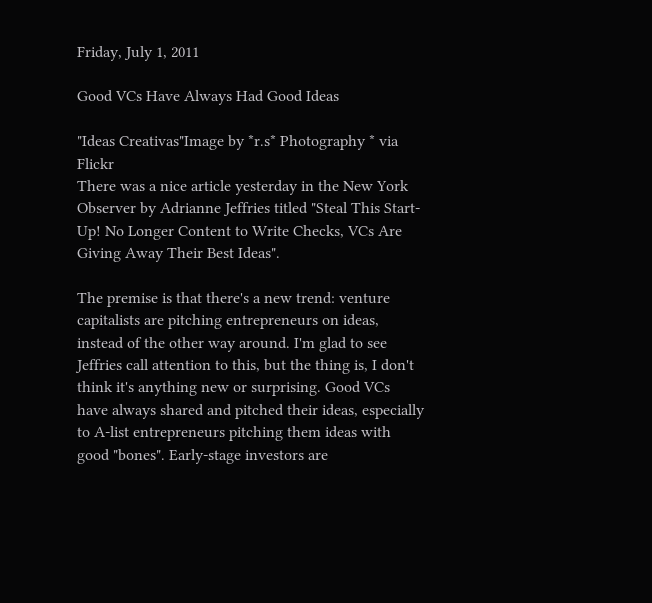Friday, July 1, 2011

Good VCs Have Always Had Good Ideas

"Ideas Creativas"Image by *r.s* Photography * via Flickr
There was a nice article yesterday in the New York Observer by Adrianne Jeffries titled "Steal This Start-Up! No Longer Content to Write Checks, VCs Are Giving Away Their Best Ideas".

The premise is that there's a new trend: venture capitalists are pitching entrepreneurs on ideas, instead of the other way around. I'm glad to see Jeffries call attention to this, but the thing is, I don't think it's anything new or surprising. Good VCs have always shared and pitched their ideas, especially to A-list entrepreneurs pitching them ideas with good "bones". Early-stage investors are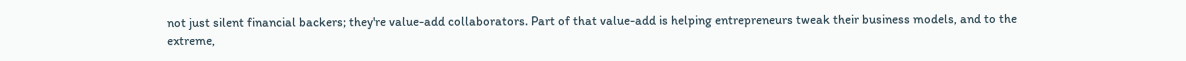not just silent financial backers; they're value-add collaborators. Part of that value-add is helping entrepreneurs tweak their business models, and to the extreme,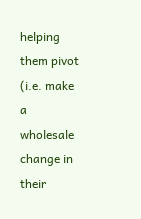helping them pivot (i.e. make a wholesale change in their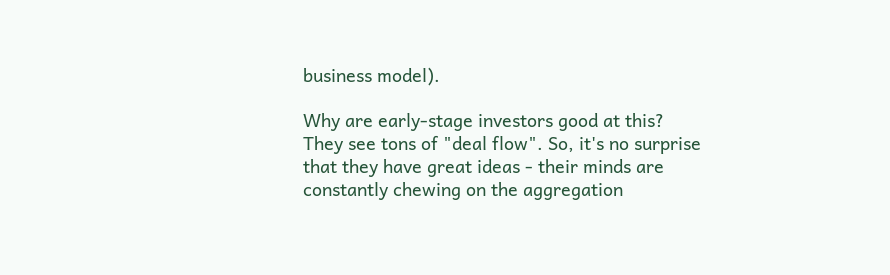business model).

Why are early-stage investors good at this? They see tons of "deal flow". So, it's no surprise that they have great ideas - their minds are constantly chewing on the aggregation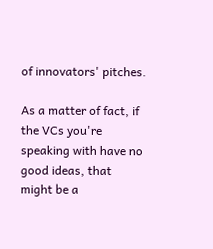of innovators' pitches.

As a matter of fact, if the VCs you're speaking with have no good ideas, that might be a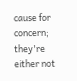cause for concern; they're either not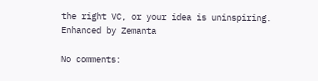the right VC, or your idea is uninspiring.
Enhanced by Zemanta

No comments: